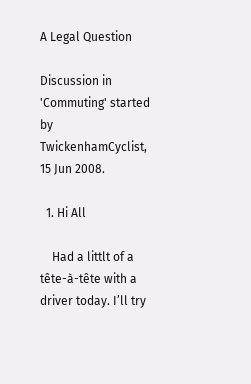A Legal Question

Discussion in 'Commuting' started by TwickenhamCyclist, 15 Jun 2008.

  1. Hi All

    Had a littlt of a tête-à-tête with a driver today. I’ll try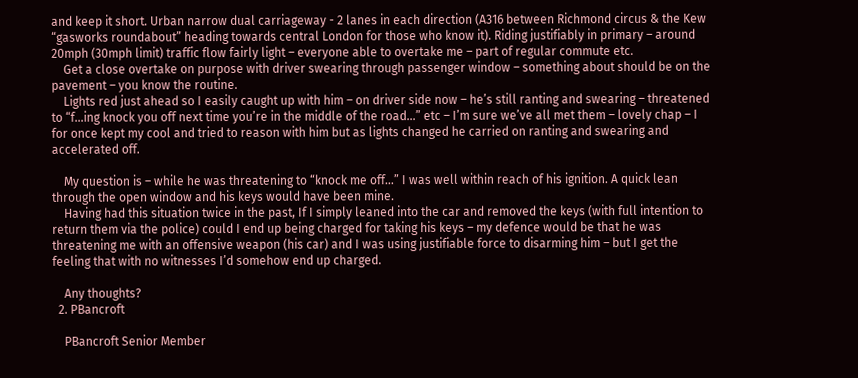and keep it short. Urban narrow dual carriageway - 2 lanes in each direction (A316 between Richmond circus & the Kew “gasworks roundabout” heading towards central London for those who know it). Riding justifiably in primary – around 20mph (30mph limit) traffic flow fairly light – everyone able to overtake me – part of regular commute etc.
    Get a close overtake on purpose with driver swearing through passenger window – something about should be on the pavement – you know the routine.
    Lights red just ahead so I easily caught up with him – on driver side now – he’s still ranting and swearing – threatened to “f…ing knock you off next time you’re in the middle of the road…” etc – I’m sure we’ve all met them – lovely chap – I for once kept my cool and tried to reason with him but as lights changed he carried on ranting and swearing and accelerated off.

    My question is – while he was threatening to “knock me off…” I was well within reach of his ignition. A quick lean through the open window and his keys would have been mine.
    Having had this situation twice in the past, If I simply leaned into the car and removed the keys (with full intention to return them via the police) could I end up being charged for taking his keys – my defence would be that he was threatening me with an offensive weapon (his car) and I was using justifiable force to disarming him – but I get the feeling that with no witnesses I’d somehow end up charged.

    Any thoughts?
  2. PBancroft

    PBancroft Senior Member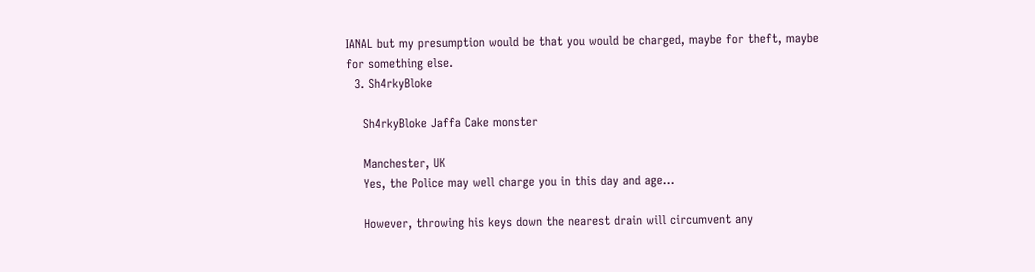IANAL but my presumption would be that you would be charged, maybe for theft, maybe for something else.
  3. Sh4rkyBloke

    Sh4rkyBloke Jaffa Cake monster

    Manchester, UK
    Yes, the Police may well charge you in this day and age...

    However, throwing his keys down the nearest drain will circumvent any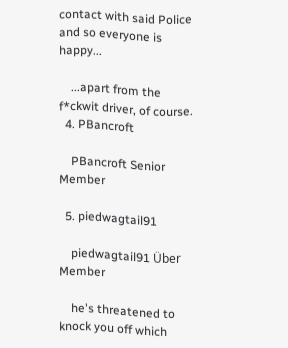contact with said Police and so everyone is happy...

    ...apart from the f*ckwit driver, of course.
  4. PBancroft

    PBancroft Senior Member

  5. piedwagtail91

    piedwagtail91 Über Member

    he's threatened to knock you off which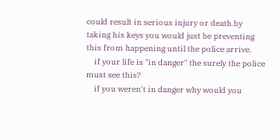could result in serious injury or death.by taking his keys you would just be preventing this from happening until the police arrive.
    if your life is "in danger" the surely the police must see this?
    if you weren't in danger why would you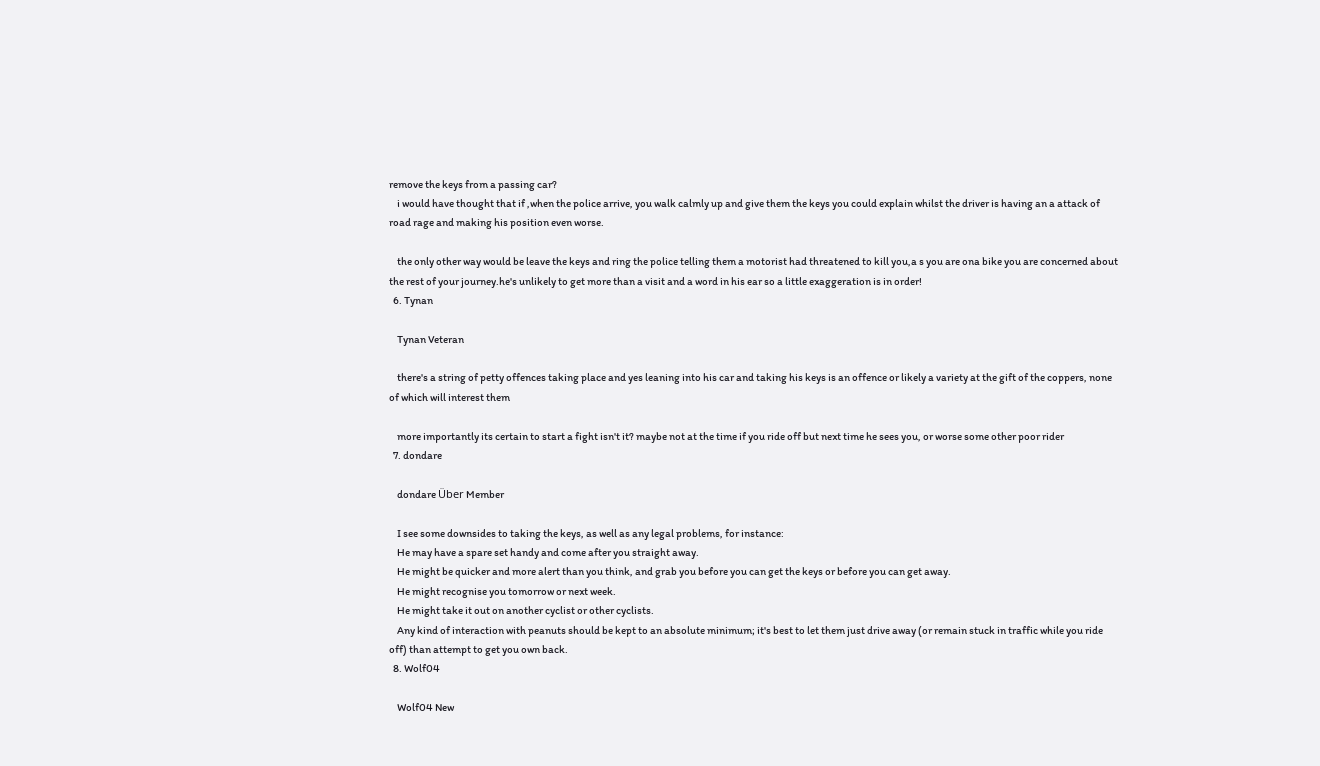remove the keys from a passing car?
    i would have thought that if ,when the police arrive, you walk calmly up and give them the keys you could explain whilst the driver is having an a attack of road rage and making his position even worse.

    the only other way would be leave the keys and ring the police telling them a motorist had threatened to kill you,a s you are ona bike you are concerned about the rest of your journey.he's unlikely to get more than a visit and a word in his ear so a little exaggeration is in order!
  6. Tynan

    Tynan Veteran

    there's a string of petty offences taking place and yes leaning into his car and taking his keys is an offence or likely a variety at the gift of the coppers, none of which will interest them

    more importantly its certain to start a fight isn't it? maybe not at the time if you ride off but next time he sees you, or worse some other poor rider
  7. dondare

    dondare Über Member

    I see some downsides to taking the keys, as well as any legal problems, for instance:
    He may have a spare set handy and come after you straight away.
    He might be quicker and more alert than you think, and grab you before you can get the keys or before you can get away.
    He might recognise you tomorrow or next week.
    He might take it out on another cyclist or other cyclists.
    Any kind of interaction with peanuts should be kept to an absolute minimum; it's best to let them just drive away (or remain stuck in traffic while you ride off) than attempt to get you own back.
  8. Wolf04

    Wolf04 New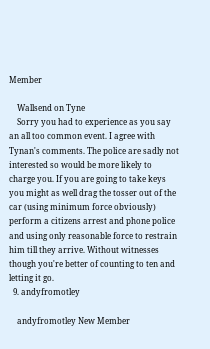Member

    Wallsend on Tyne
    Sorry you had to experience as you say an all too common event. I agree with Tynan's comments. The police are sadly not interested so would be more likely to charge you. If you are going to take keys you might as well drag the tosser out of the car (using minimum force obviously) perform a citizens arrest and phone police and using only reasonable force to restrain him till they arrive. Without witnesses though you're better of counting to ten and letting it go.
  9. andyfromotley

    andyfromotley New Member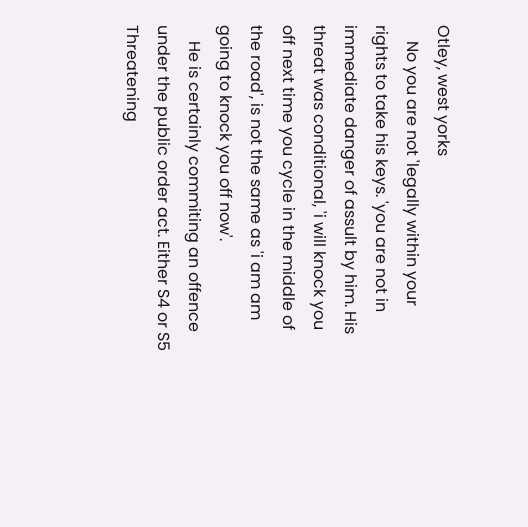Otley, west yorks
    No you are not 'legally within your rights to take his keys. 'you are not in immediate danger of assult by him. His threat was conditional, 'i will knock you off next time you cycle in the middle of the road', is not the same as 'i am am going to knock you off now'.
    He is certainly commiting an offence under the public order act. Either S4 or S5 Threatening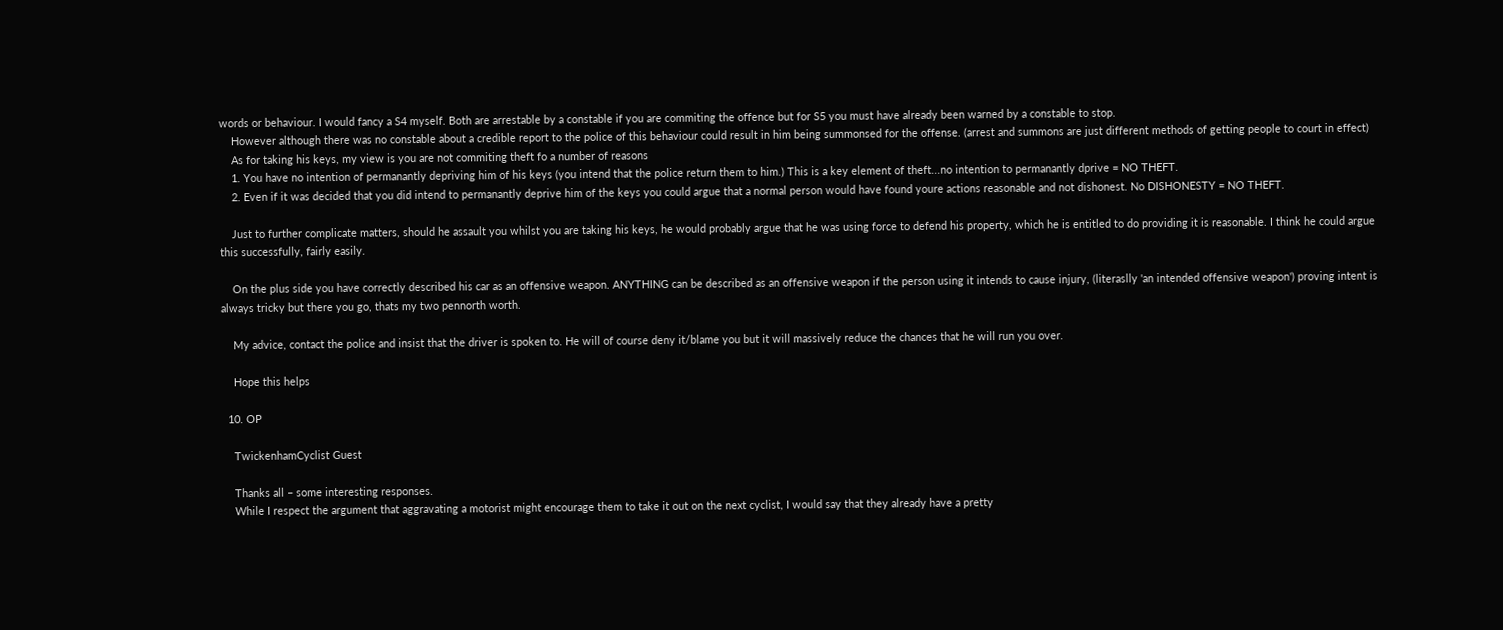words or behaviour. I would fancy a S4 myself. Both are arrestable by a constable if you are commiting the offence but for S5 you must have already been warned by a constable to stop.
    However although there was no constable about a credible report to the police of this behaviour could result in him being summonsed for the offense. (arrest and summons are just different methods of getting people to court in effect)
    As for taking his keys, my view is you are not commiting theft fo a number of reasons
    1. You have no intention of permanantly depriving him of his keys (you intend that the police return them to him.) This is a key element of theft...no intention to permanantly dprive = NO THEFT.
    2. Even if it was decided that you did intend to permanantly deprive him of the keys you could argue that a normal person would have found youre actions reasonable and not dishonest. No DISHONESTY = NO THEFT.

    Just to further complicate matters, should he assault you whilst you are taking his keys, he would probably argue that he was using force to defend his property, which he is entitled to do providing it is reasonable. I think he could argue this successfully, fairly easily.

    On the plus side you have correctly described his car as an offensive weapon. ANYTHING can be described as an offensive weapon if the person using it intends to cause injury, (literaslly 'an intended offensive weapon') proving intent is always tricky but there you go, thats my two pennorth worth.

    My advice, contact the police and insist that the driver is spoken to. He will of course deny it/blame you but it will massively reduce the chances that he will run you over.

    Hope this helps

  10. OP

    TwickenhamCyclist Guest

    Thanks all – some interesting responses.
    While I respect the argument that aggravating a motorist might encourage them to take it out on the next cyclist, I would say that they already have a pretty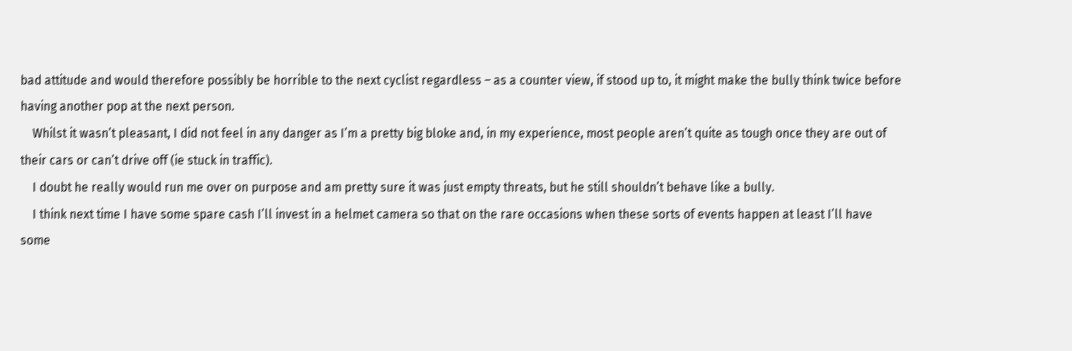bad attitude and would therefore possibly be horrible to the next cyclist regardless – as a counter view, if stood up to, it might make the bully think twice before having another pop at the next person.
    Whilst it wasn’t pleasant, I did not feel in any danger as I’m a pretty big bloke and, in my experience, most people aren’t quite as tough once they are out of their cars or can’t drive off (ie stuck in traffic).
    I doubt he really would run me over on purpose and am pretty sure it was just empty threats, but he still shouldn’t behave like a bully.
    I think next time I have some spare cash I’ll invest in a helmet camera so that on the rare occasions when these sorts of events happen at least I’ll have some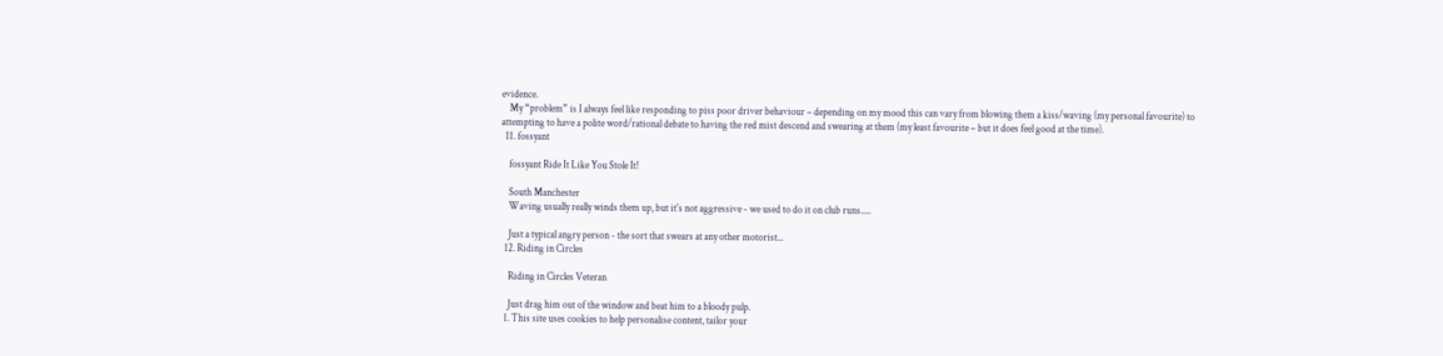evidence.
    My “problem” is I always feel like responding to piss poor driver behaviour – depending on my mood this can vary from blowing them a kiss/waving (my personal favourite) to attempting to have a polite word/rational debate to having the red mist descend and swearing at them (my least favourite – but it does feel good at the time).
  11. fossyant

    fossyant Ride It Like You Stole It!

    South Manchester
    Waving usually really winds them up, but it's not aggressive - we used to do it on club runs.....

    Just a typical angry person - the sort that swears at any other motorist...
  12. Riding in Circles

    Riding in Circles Veteran

    Just drag him out of the window and beat him to a bloody pulp.
  1. This site uses cookies to help personalise content, tailor your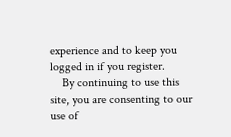experience and to keep you logged in if you register.
    By continuing to use this site, you are consenting to our use of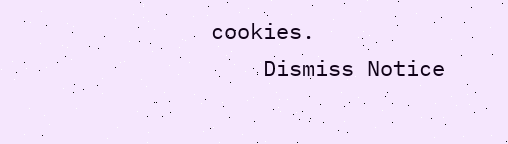cookies.
    Dismiss Notice